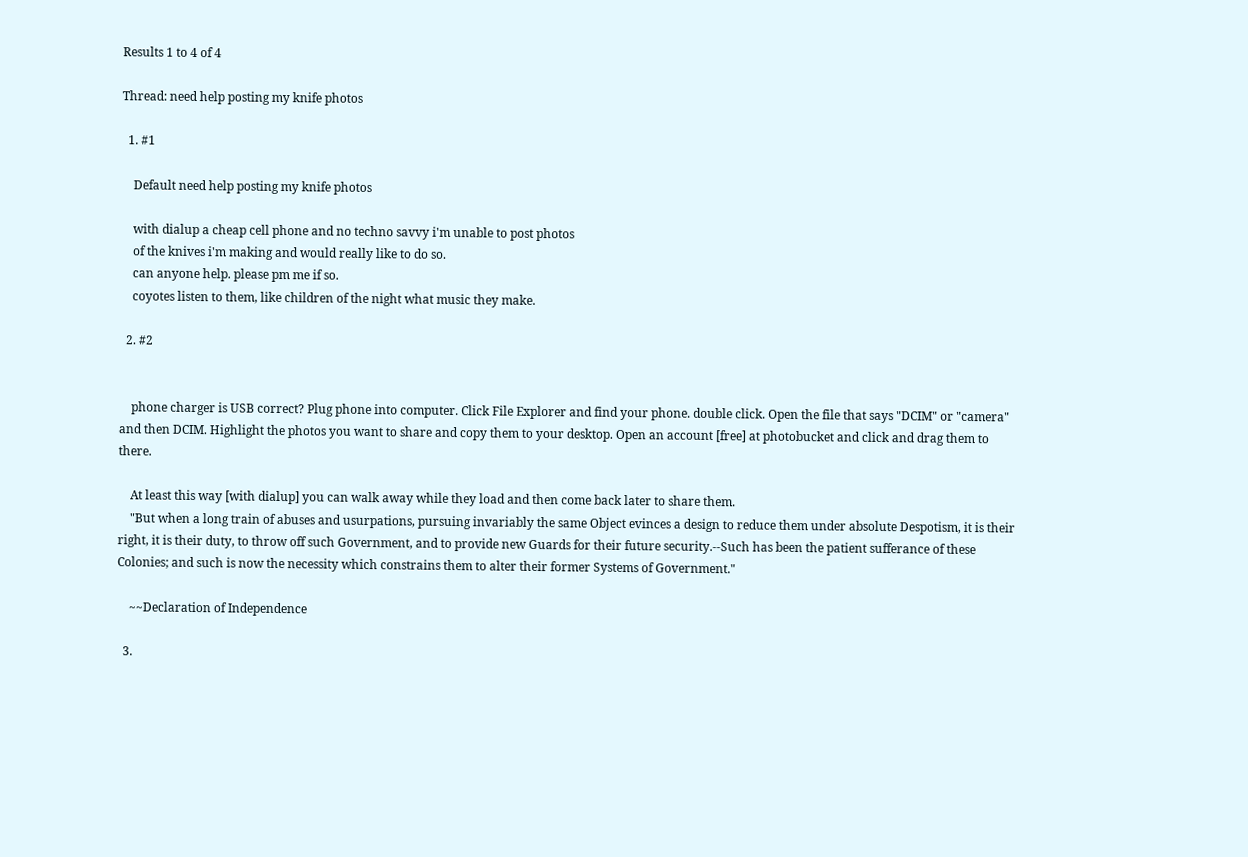Results 1 to 4 of 4

Thread: need help posting my knife photos

  1. #1

    Default need help posting my knife photos

    with dialup a cheap cell phone and no techno savvy i'm unable to post photos
    of the knives i'm making and would really like to do so.
    can anyone help. please pm me if so.
    coyotes listen to them, like children of the night what music they make.

  2. #2


    phone charger is USB correct? Plug phone into computer. Click File Explorer and find your phone. double click. Open the file that says "DCIM" or "camera" and then DCIM. Highlight the photos you want to share and copy them to your desktop. Open an account [free] at photobucket and click and drag them to there.

    At least this way [with dialup] you can walk away while they load and then come back later to share them.
    "But when a long train of abuses and usurpations, pursuing invariably the same Object evinces a design to reduce them under absolute Despotism, it is their right, it is their duty, to throw off such Government, and to provide new Guards for their future security.--Such has been the patient sufferance of these Colonies; and such is now the necessity which constrains them to alter their former Systems of Government."

    ~~Declaration of Independence

  3.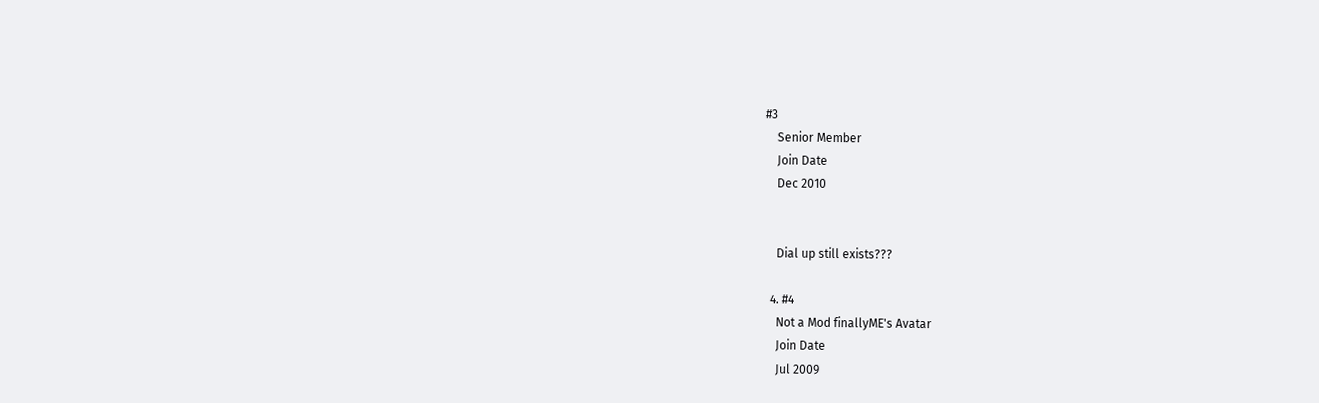#3
    Senior Member
    Join Date
    Dec 2010


    Dial up still exists???

  4. #4
    Not a Mod finallyME's Avatar
    Join Date
    Jul 2009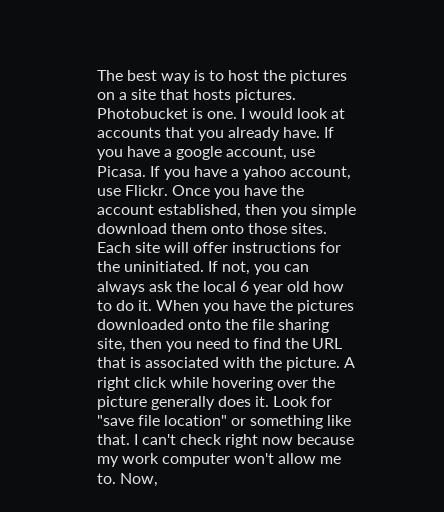The best way is to host the pictures on a site that hosts pictures. Photobucket is one. I would look at accounts that you already have. If you have a google account, use Picasa. If you have a yahoo account, use Flickr. Once you have the account established, then you simple download them onto those sites. Each site will offer instructions for the uninitiated. If not, you can always ask the local 6 year old how to do it. When you have the pictures downloaded onto the file sharing site, then you need to find the URL that is associated with the picture. A right click while hovering over the picture generally does it. Look for "save file location" or something like that. I can't check right now because my work computer won't allow me to. Now,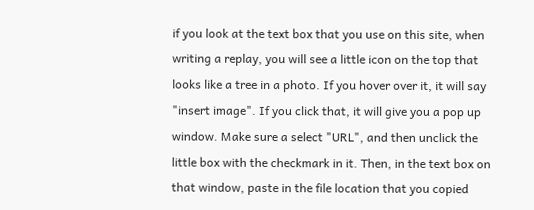if you look at the text box that you use on this site, when writing a replay, you will see a little icon on the top that looks like a tree in a photo. If you hover over it, it will say "insert image". If you click that, it will give you a pop up window. Make sure a select "URL", and then unclick the little box with the checkmark in it. Then, in the text box on that window, paste in the file location that you copied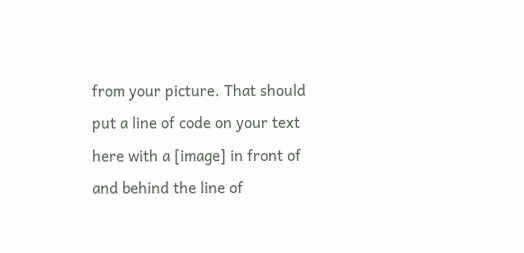from your picture. That should put a line of code on your text here with a [image] in front of and behind the line of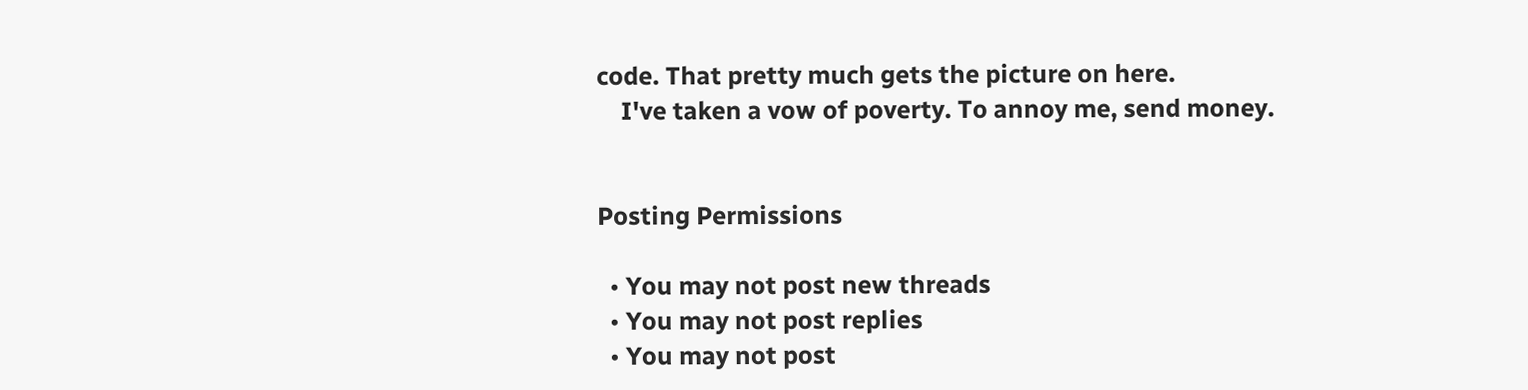code. That pretty much gets the picture on here.
    I've taken a vow of poverty. To annoy me, send money.


Posting Permissions

  • You may not post new threads
  • You may not post replies
  • You may not post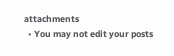attachments
  • You may not edit your posts